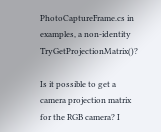PhotoCaptureFrame.cs in examples, a non-identity TryGetProjectionMatrix()?

Is it possible to get a camera projection matrix for the RGB camera? I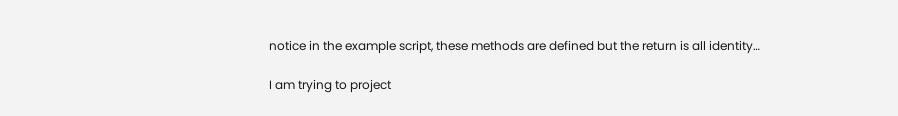notice in the example script, these methods are defined but the return is all identity…

I am trying to project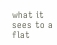what it sees to a flat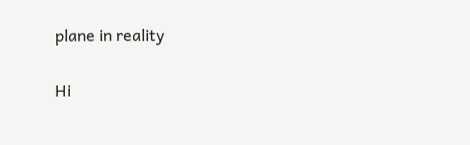plane in reality

Hi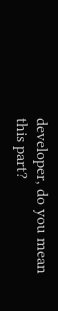developer, do you mean this part?